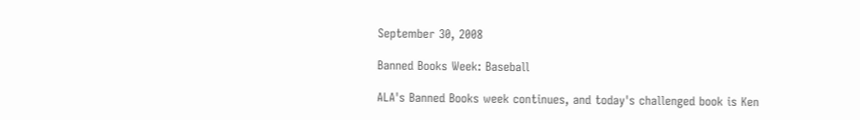September 30, 2008

Banned Books Week: Baseball

ALA's Banned Books week continues, and today's challenged book is Ken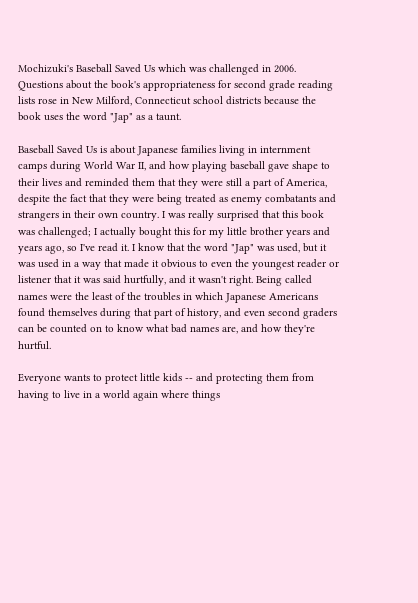Mochizuki's Baseball Saved Us which was challenged in 2006. Questions about the book's appropriateness for second grade reading lists rose in New Milford, Connecticut school districts because the book uses the word "Jap" as a taunt.

Baseball Saved Us is about Japanese families living in internment camps during World War II, and how playing baseball gave shape to their lives and reminded them that they were still a part of America, despite the fact that they were being treated as enemy combatants and strangers in their own country. I was really surprised that this book was challenged; I actually bought this for my little brother years and years ago, so I've read it. I know that the word "Jap" was used, but it was used in a way that made it obvious to even the youngest reader or listener that it was said hurtfully, and it wasn't right. Being called names were the least of the troubles in which Japanese Americans found themselves during that part of history, and even second graders can be counted on to know what bad names are, and how they're hurtful.

Everyone wants to protect little kids -- and protecting them from having to live in a world again where things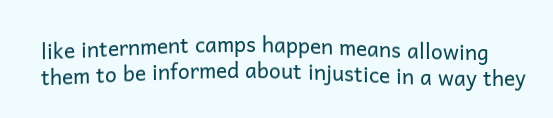like internment camps happen means allowing them to be informed about injustice in a way they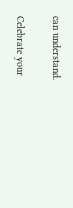can understand.

Celebrate your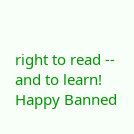right to read -- and to learn! Happy Banned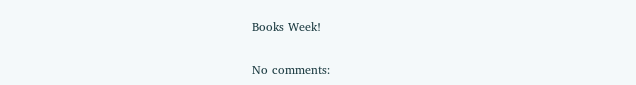Books Week!

No comments: